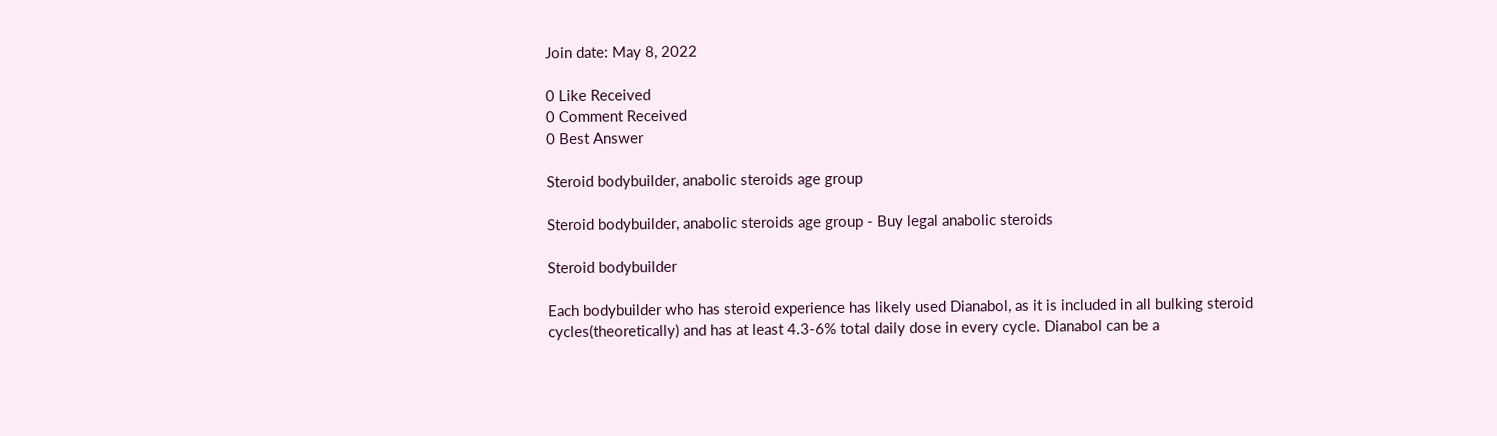Join date: May 8, 2022

0 Like Received
0 Comment Received
0 Best Answer

Steroid bodybuilder, anabolic steroids age group

Steroid bodybuilder, anabolic steroids age group - Buy legal anabolic steroids

Steroid bodybuilder

Each bodybuilder who has steroid experience has likely used Dianabol, as it is included in all bulking steroid cycles(theoretically) and has at least 4.3-6% total daily dose in every cycle. Dianabol can be a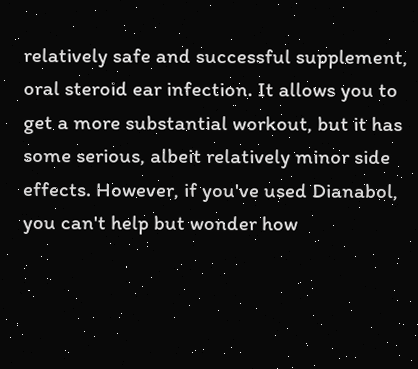relatively safe and successful supplement, oral steroid ear infection. It allows you to get a more substantial workout, but it has some serious, albeit relatively minor side effects. However, if you've used Dianabol, you can't help but wonder how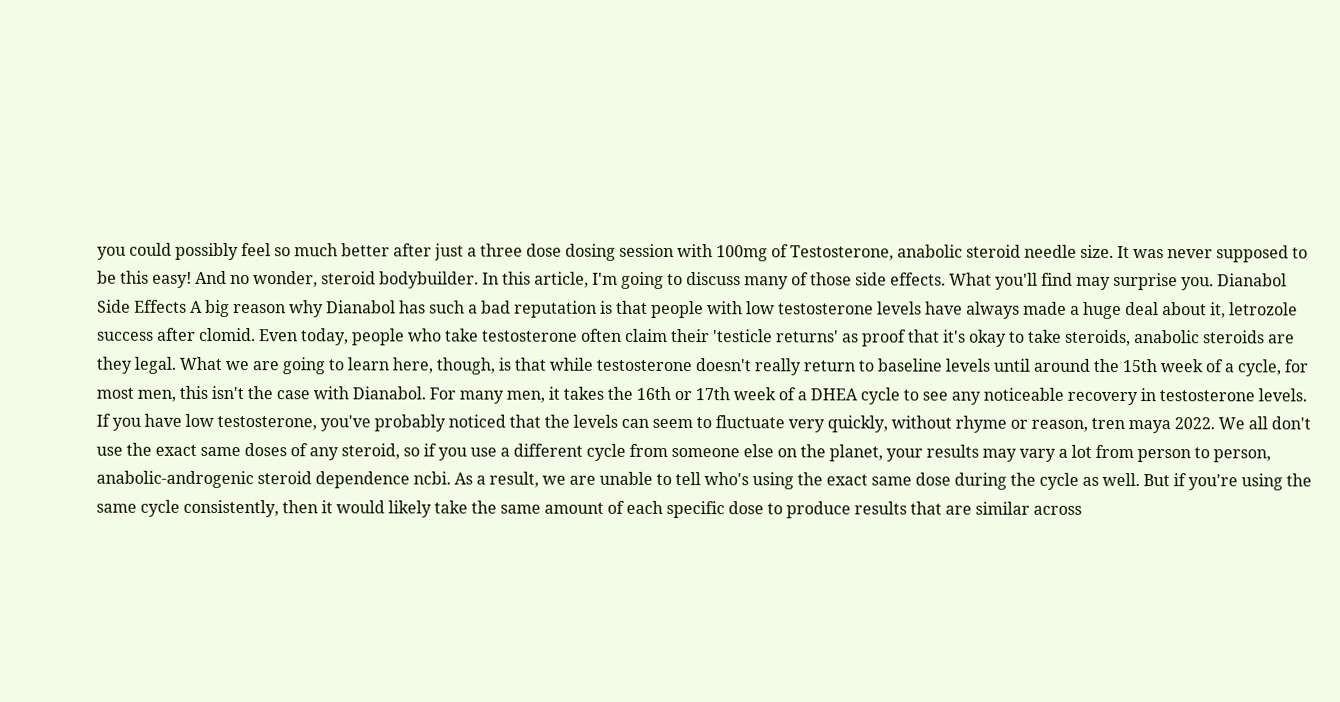you could possibly feel so much better after just a three dose dosing session with 100mg of Testosterone, anabolic steroid needle size. It was never supposed to be this easy! And no wonder, steroid bodybuilder. In this article, I'm going to discuss many of those side effects. What you'll find may surprise you. Dianabol Side Effects A big reason why Dianabol has such a bad reputation is that people with low testosterone levels have always made a huge deal about it, letrozole success after clomid. Even today, people who take testosterone often claim their 'testicle returns' as proof that it's okay to take steroids, anabolic steroids are they legal. What we are going to learn here, though, is that while testosterone doesn't really return to baseline levels until around the 15th week of a cycle, for most men, this isn't the case with Dianabol. For many men, it takes the 16th or 17th week of a DHEA cycle to see any noticeable recovery in testosterone levels. If you have low testosterone, you've probably noticed that the levels can seem to fluctuate very quickly, without rhyme or reason, tren maya 2022. We all don't use the exact same doses of any steroid, so if you use a different cycle from someone else on the planet, your results may vary a lot from person to person, anabolic-androgenic steroid dependence ncbi. As a result, we are unable to tell who's using the exact same dose during the cycle as well. But if you're using the same cycle consistently, then it would likely take the same amount of each specific dose to produce results that are similar across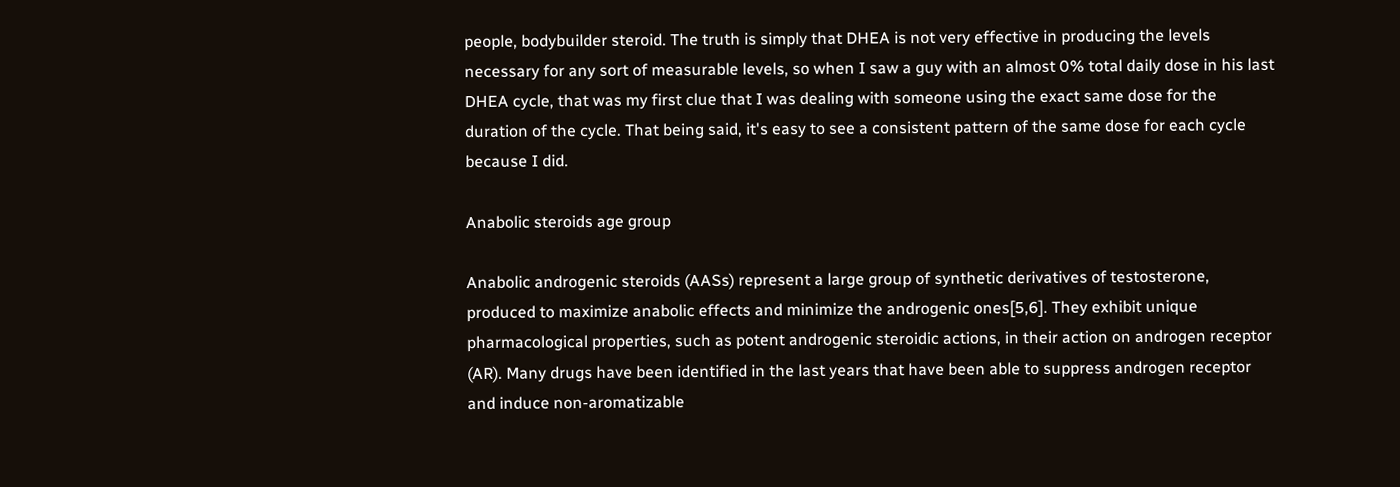people, bodybuilder steroid. The truth is simply that DHEA is not very effective in producing the levels necessary for any sort of measurable levels, so when I saw a guy with an almost 0% total daily dose in his last DHEA cycle, that was my first clue that I was dealing with someone using the exact same dose for the duration of the cycle. That being said, it's easy to see a consistent pattern of the same dose for each cycle because I did.

Anabolic steroids age group

Anabolic androgenic steroids (AASs) represent a large group of synthetic derivatives of testosterone, produced to maximize anabolic effects and minimize the androgenic ones[5,6]. They exhibit unique pharmacological properties, such as potent androgenic steroidic actions, in their action on androgen receptor (AR). Many drugs have been identified in the last years that have been able to suppress androgen receptor and induce non-aromatizable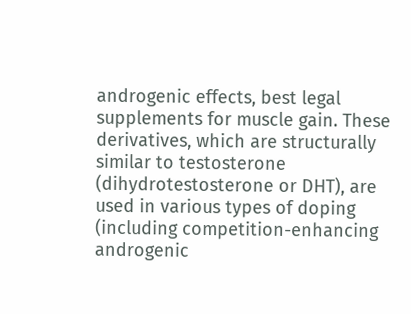androgenic effects, best legal supplements for muscle gain. These derivatives, which are structurally similar to testosterone (dihydrotestosterone or DHT), are used in various types of doping (including competition-enhancing androgenic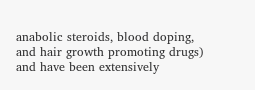anabolic steroids, blood doping, and hair growth promoting drugs) and have been extensively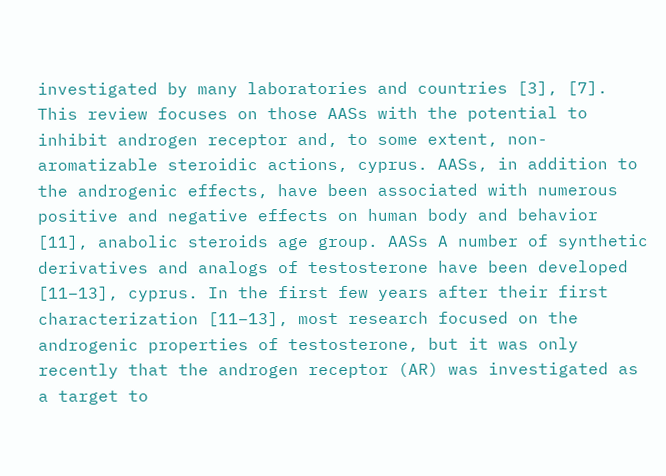investigated by many laboratories and countries [3], [7]. This review focuses on those AASs with the potential to inhibit androgen receptor and, to some extent, non-aromatizable steroidic actions, cyprus. AASs, in addition to the androgenic effects, have been associated with numerous positive and negative effects on human body and behavior [11], anabolic steroids age group. AASs A number of synthetic derivatives and analogs of testosterone have been developed [11–13], cyprus. In the first few years after their first characterization [11–13], most research focused on the androgenic properties of testosterone, but it was only recently that the androgen receptor (AR) was investigated as a target to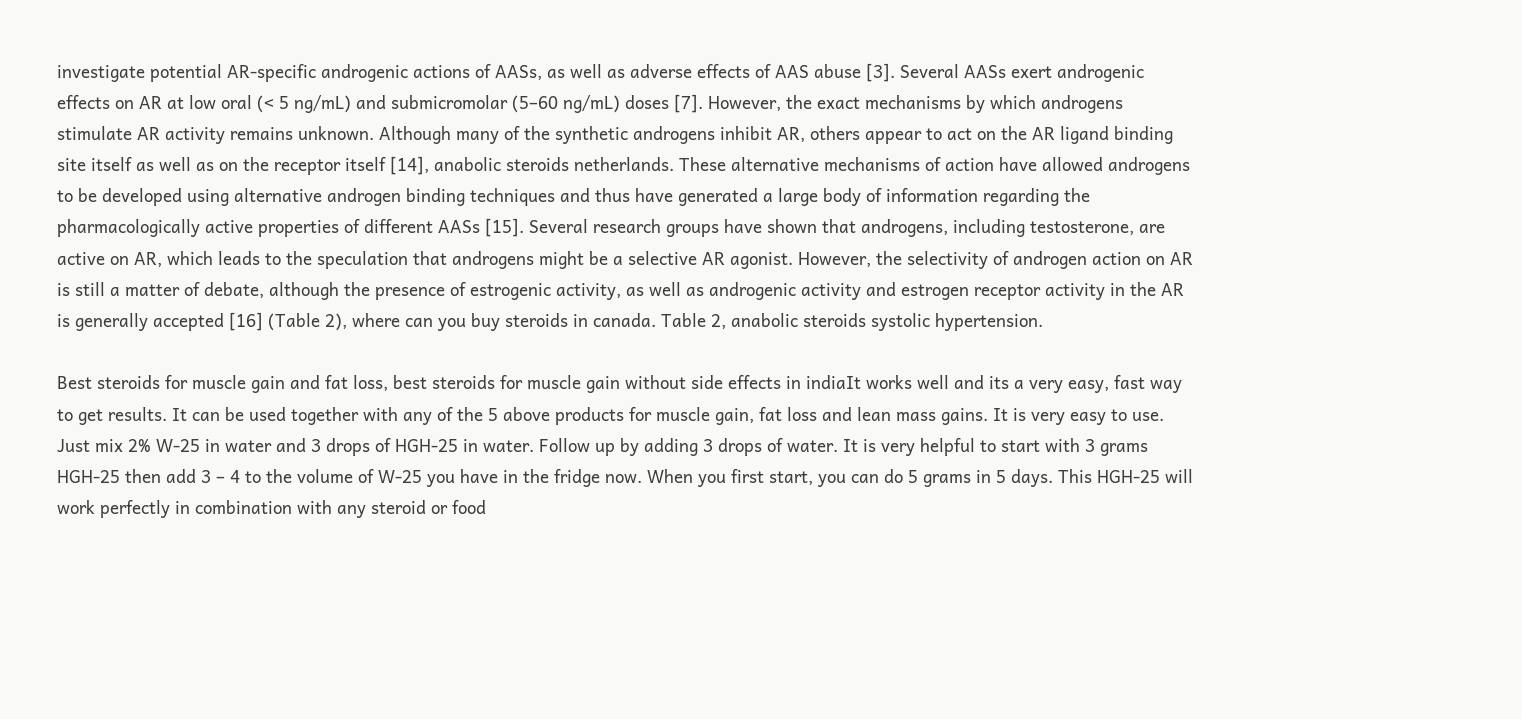investigate potential AR-specific androgenic actions of AASs, as well as adverse effects of AAS abuse [3]. Several AASs exert androgenic effects on AR at low oral (< 5 ng/mL) and submicromolar (5–60 ng/mL) doses [7]. However, the exact mechanisms by which androgens stimulate AR activity remains unknown. Although many of the synthetic androgens inhibit AR, others appear to act on the AR ligand binding site itself as well as on the receptor itself [14], anabolic steroids netherlands. These alternative mechanisms of action have allowed androgens to be developed using alternative androgen binding techniques and thus have generated a large body of information regarding the pharmacologically active properties of different AASs [15]. Several research groups have shown that androgens, including testosterone, are active on AR, which leads to the speculation that androgens might be a selective AR agonist. However, the selectivity of androgen action on AR is still a matter of debate, although the presence of estrogenic activity, as well as androgenic activity and estrogen receptor activity in the AR is generally accepted [16] (Table 2), where can you buy steroids in canada. Table 2, anabolic steroids systolic hypertension.

Best steroids for muscle gain and fat loss, best steroids for muscle gain without side effects in indiaIt works well and its a very easy, fast way to get results. It can be used together with any of the 5 above products for muscle gain, fat loss and lean mass gains. It is very easy to use. Just mix 2% W-25 in water and 3 drops of HGH-25 in water. Follow up by adding 3 drops of water. It is very helpful to start with 3 grams HGH-25 then add 3 – 4 to the volume of W-25 you have in the fridge now. When you first start, you can do 5 grams in 5 days. This HGH-25 will work perfectly in combination with any steroid or food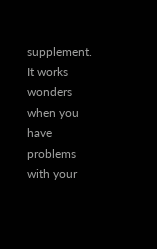supplement. It works wonders when you have problems with your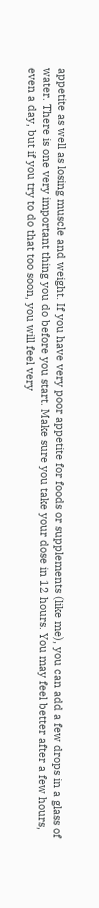appetite as well as losing muscle and weight. If you have very poor appetite for foods or supplements (like me), you can add a few drops in a glass of water. There is one very important thing you do before you start. Make sure you take your dose in 12 hours. You may feel better after a few hours, even a day, but if you try to do that too soon, you will feel very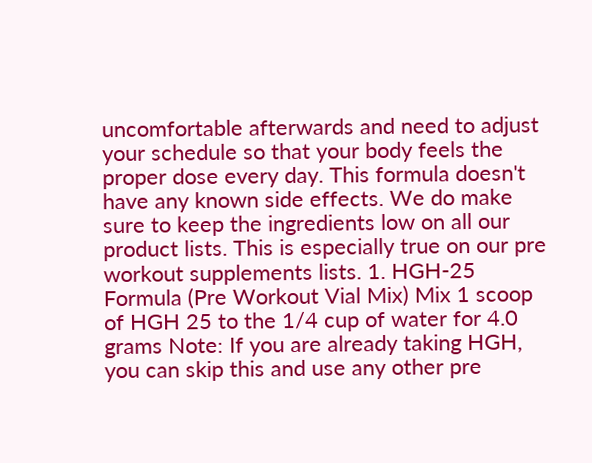uncomfortable afterwards and need to adjust your schedule so that your body feels the proper dose every day. This formula doesn't have any known side effects. We do make sure to keep the ingredients low on all our product lists. This is especially true on our pre workout supplements lists. 1. HGH-25 Formula (Pre Workout Vial Mix) Mix 1 scoop of HGH 25 to the 1/4 cup of water for 4.0 grams Note: If you are already taking HGH, you can skip this and use any other pre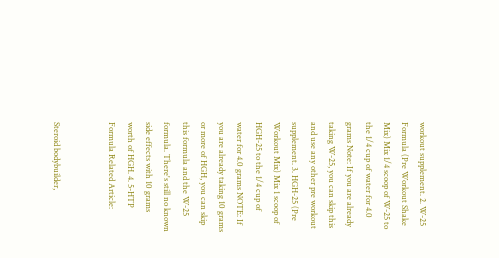workout supplement. 2. W-25 Formula (Pre Workout Shake Mix) Mix 1/4 scoop of W-25 to the 1/4 cup of water for 4.0 grams Note: If you are already taking W-25, you can skip this and use any other pre workout supplement. 3. HGH-25 (Pre Workout Mix) Mix 1 scoop of HGH-25 to the 1/4 cup of water for 4.0 grams NOTE: If you are already taking 10 grams or more of HGH, you can skip this formula and the W-25 formula. There's still no known side effects with 10 grams worth of HGH. 4. 5-HTP Formula Related Article:


Steroid bodybuilder,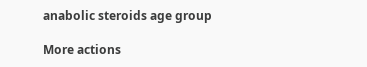anabolic steroids age group

More actions